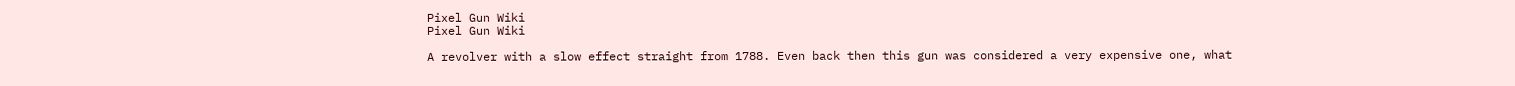Pixel Gun Wiki
Pixel Gun Wiki

A revolver with a slow effect straight from 1788. Even back then this gun was considered a very expensive one, what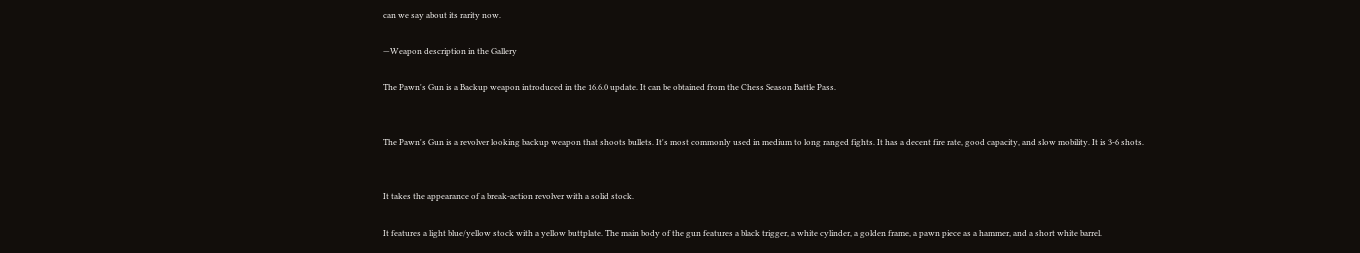can we say about its rarity now.

—Weapon description in the Gallery

The Pawn's Gun is a Backup weapon introduced in the 16.6.0 update. It can be obtained from the Chess Season Battle Pass.


The Pawn's Gun is a revolver looking backup weapon that shoots bullets. It's most commonly used in medium to long ranged fights. It has a decent fire rate, good capacity, and slow mobility. It is 3-6 shots.


It takes the appearance of a break-action revolver with a solid stock.

It features a light blue/yellow stock with a yellow buttplate. The main body of the gun features a black trigger, a white cylinder, a golden frame, a pawn piece as a hammer, and a short white barrel.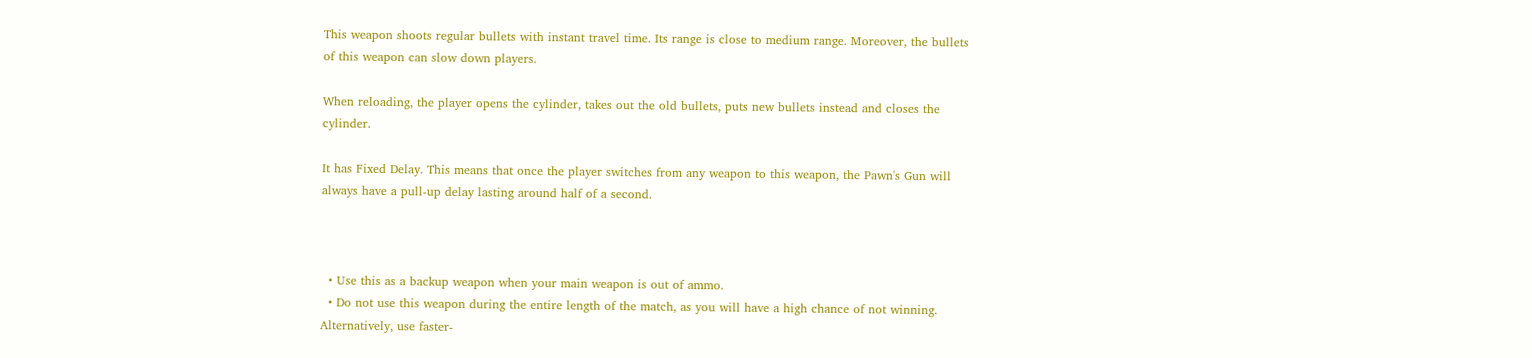This weapon shoots regular bullets with instant travel time. Its range is close to medium range. Moreover, the bullets of this weapon can slow down players.

When reloading, the player opens the cylinder, takes out the old bullets, puts new bullets instead and closes the cylinder.

It has Fixed Delay. This means that once the player switches from any weapon to this weapon, the Pawn's Gun will always have a pull-up delay lasting around half of a second.



  • Use this as a backup weapon when your main weapon is out of ammo.
  • Do not use this weapon during the entire length of the match, as you will have a high chance of not winning. Alternatively, use faster-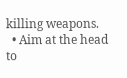killing weapons.
  • Aim at the head to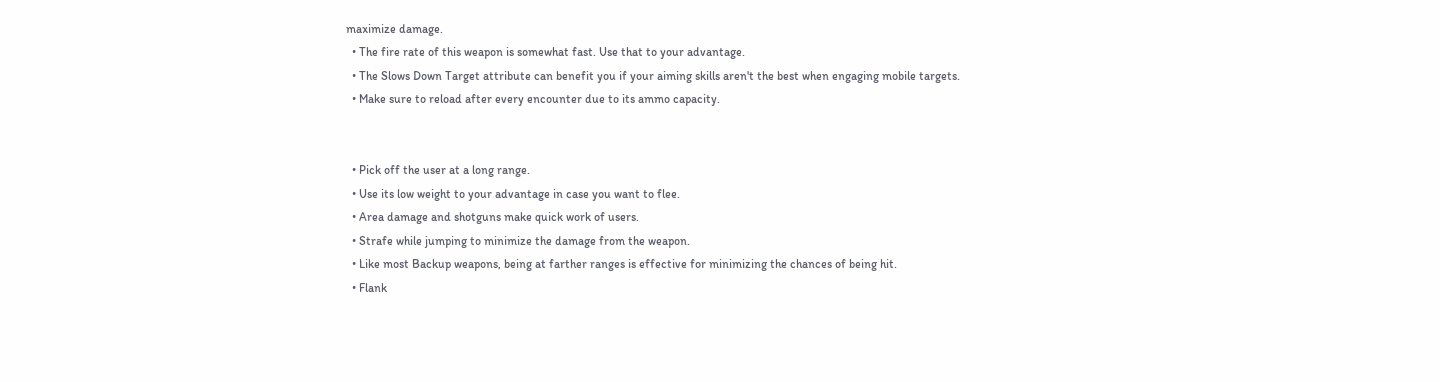maximize damage.
  • The fire rate of this weapon is somewhat fast. Use that to your advantage.
  • The Slows Down Target attribute can benefit you if your aiming skills aren't the best when engaging mobile targets.
  • Make sure to reload after every encounter due to its ammo capacity.


  • Pick off the user at a long range.
  • Use its low weight to your advantage in case you want to flee.
  • Area damage and shotguns make quick work of users.
  • Strafe while jumping to minimize the damage from the weapon.
  • Like most Backup weapons, being at farther ranges is effective for minimizing the chances of being hit.
  • Flank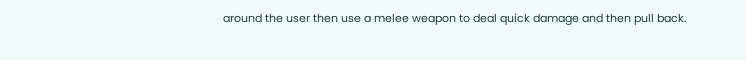around the user then use a melee weapon to deal quick damage and then pull back.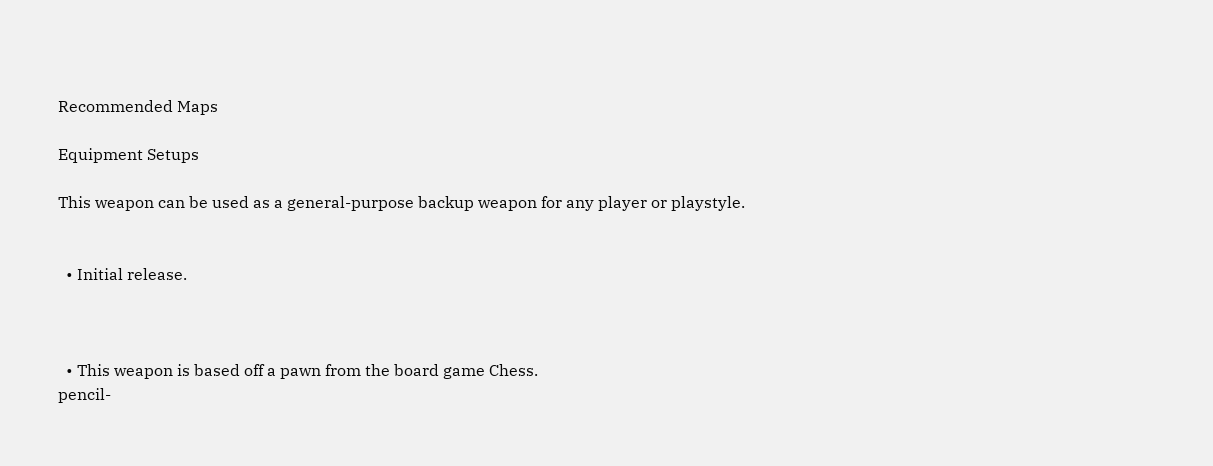Recommended Maps

Equipment Setups

This weapon can be used as a general-purpose backup weapon for any player or playstyle.


  • Initial release.



  • This weapon is based off a pawn from the board game Chess.
pencil-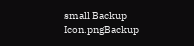small Backup Icon.pngBackup